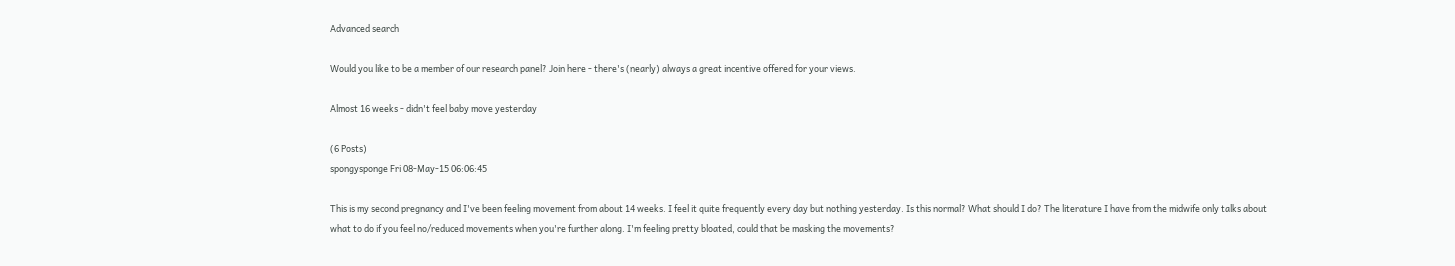Advanced search

Would you like to be a member of our research panel? Join here - there's (nearly) always a great incentive offered for your views.

Almost 16 weeks - didn't feel baby move yesterday

(6 Posts)
spongysponge Fri 08-May-15 06:06:45

This is my second pregnancy and I've been feeling movement from about 14 weeks. I feel it quite frequently every day but nothing yesterday. Is this normal? What should I do? The literature I have from the midwife only talks about what to do if you feel no/reduced movements when you're further along. I'm feeling pretty bloated, could that be masking the movements?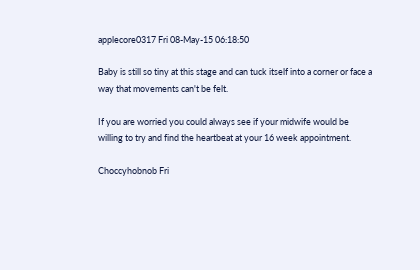applecore0317 Fri 08-May-15 06:18:50

Baby is still so tiny at this stage and can tuck itself into a corner or face a way that movements can't be felt.

If you are worried you could always see if your midwife would be willing to try and find the heartbeat at your 16 week appointment.

Choccyhobnob Fri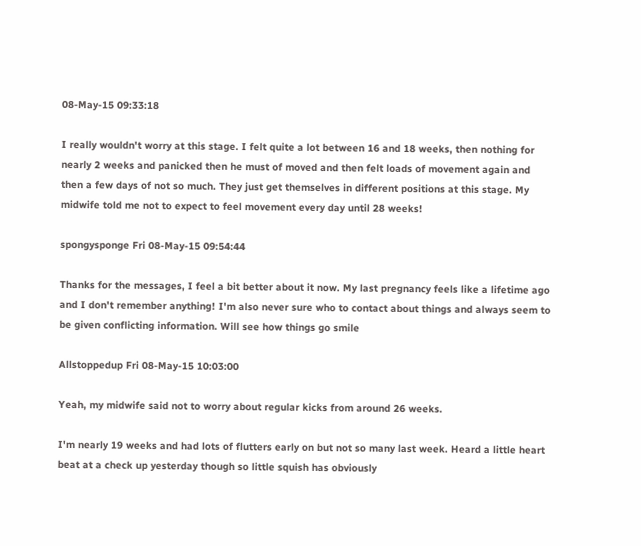08-May-15 09:33:18

I really wouldn't worry at this stage. I felt quite a lot between 16 and 18 weeks, then nothing for nearly 2 weeks and panicked then he must of moved and then felt loads of movement again and then a few days of not so much. They just get themselves in different positions at this stage. My midwife told me not to expect to feel movement every day until 28 weeks!

spongysponge Fri 08-May-15 09:54:44

Thanks for the messages, I feel a bit better about it now. My last pregnancy feels like a lifetime ago and I don't remember anything! I'm also never sure who to contact about things and always seem to be given conflicting information. Will see how things go smile

Allstoppedup Fri 08-May-15 10:03:00

Yeah, my midwife said not to worry about regular kicks from around 26 weeks.

I'm nearly 19 weeks and had lots of flutters early on but not so many last week. Heard a little heart beat at a check up yesterday though so little squish has obviously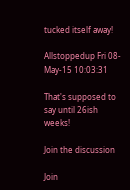tucked itself away!

Allstoppedup Fri 08-May-15 10:03:31

That's supposed to say until 26ish weeks!

Join the discussion

Join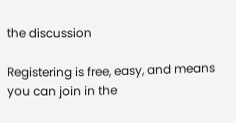the discussion

Registering is free, easy, and means you can join in the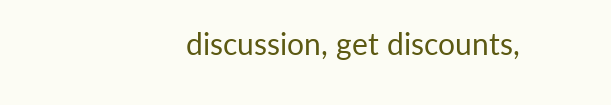discussion, get discounts,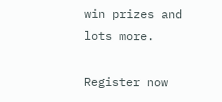win prizes and lots more.

Register now